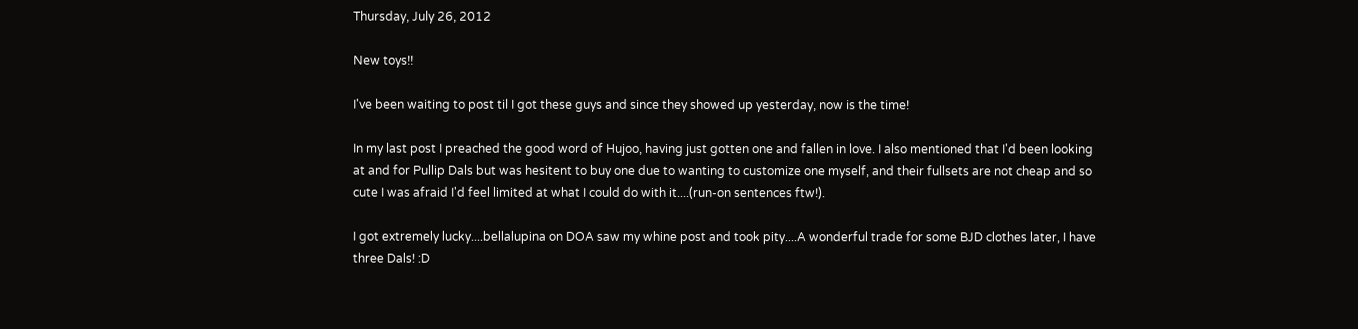Thursday, July 26, 2012

New toys!!

I've been waiting to post til I got these guys and since they showed up yesterday, now is the time!

In my last post I preached the good word of Hujoo, having just gotten one and fallen in love. I also mentioned that I'd been looking at and for Pullip Dals but was hesitent to buy one due to wanting to customize one myself, and their fullsets are not cheap and so cute I was afraid I'd feel limited at what I could do with it....(run-on sentences ftw!).

I got extremely lucky....bellalupina on DOA saw my whine post and took pity....A wonderful trade for some BJD clothes later, I have three Dals! :D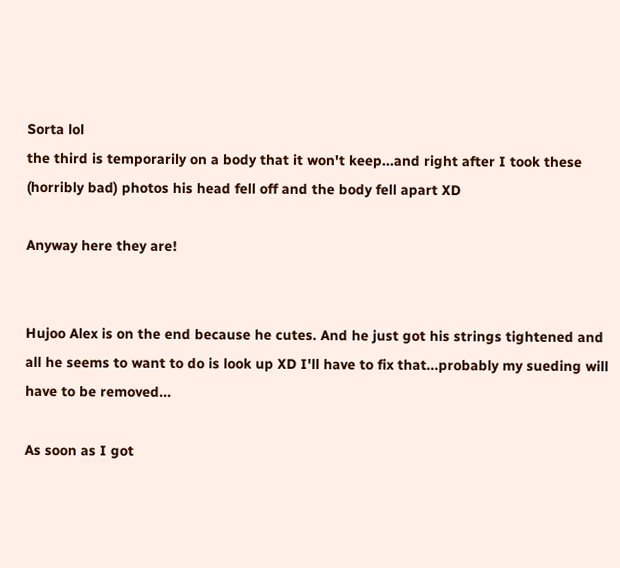Sorta lol
the third is temporarily on a body that it won't keep...and right after I took these (horribly bad) photos his head fell off and the body fell apart XD

Anyway here they are!


Hujoo Alex is on the end because he cutes. And he just got his strings tightened and all he seems to want to do is look up XD I'll have to fix that...probably my sueding will have to be removed...

As soon as I got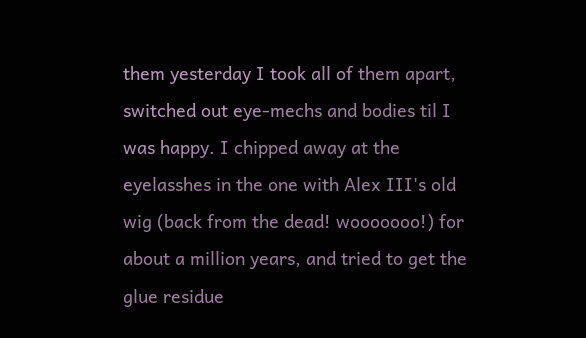them yesterday I took all of them apart, switched out eye-mechs and bodies til I was happy. I chipped away at the eyelasshes in the one with Alex III's old wig (back from the dead! wooooooo!) for about a million years, and tried to get the glue residue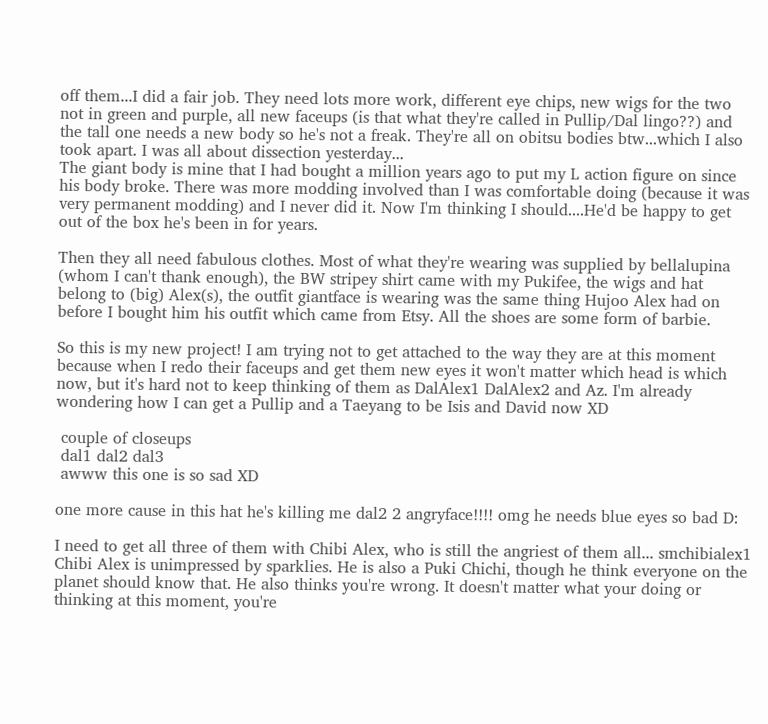off them...I did a fair job. They need lots more work, different eye chips, new wigs for the two not in green and purple, all new faceups (is that what they're called in Pullip/Dal lingo??) and the tall one needs a new body so he's not a freak. They're all on obitsu bodies btw...which I also took apart. I was all about dissection yesterday...
The giant body is mine that I had bought a million years ago to put my L action figure on since his body broke. There was more modding involved than I was comfortable doing (because it was very permanent modding) and I never did it. Now I'm thinking I should....He'd be happy to get out of the box he's been in for years.

Then they all need fabulous clothes. Most of what they're wearing was supplied by bellalupina (whom I can't thank enough), the BW stripey shirt came with my Pukifee, the wigs and hat belong to (big) Alex(s), the outfit giantface is wearing was the same thing Hujoo Alex had on before I bought him his outfit which came from Etsy. All the shoes are some form of barbie.

So this is my new project! I am trying not to get attached to the way they are at this moment because when I redo their faceups and get them new eyes it won't matter which head is which now, but it's hard not to keep thinking of them as DalAlex1 DalAlex2 and Az. I'm already wondering how I can get a Pullip and a Taeyang to be Isis and David now XD

 couple of closeups
 dal1 dal2 dal3
 awww this one is so sad XD

one more cause in this hat he's killing me dal2 2 angryface!!!! omg he needs blue eyes so bad D:

I need to get all three of them with Chibi Alex, who is still the angriest of them all... smchibialex1 Chibi Alex is unimpressed by sparklies. He is also a Puki Chichi, though he think everyone on the planet should know that. He also thinks you're wrong. It doesn't matter what your doing or thinking at this moment, you're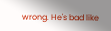wrong. He's bad like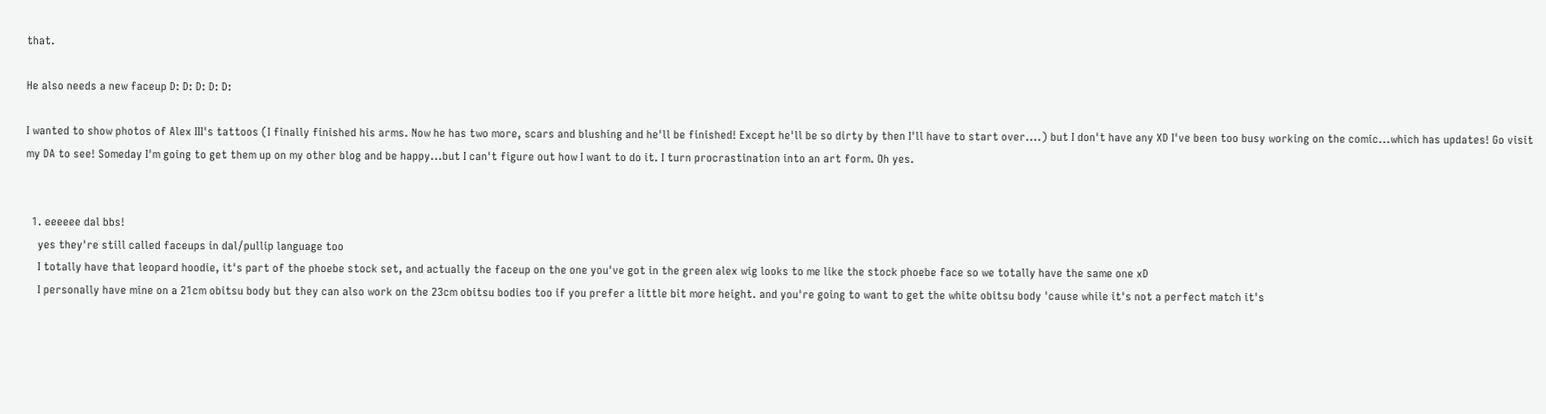that.

He also needs a new faceup D: D: D: D: D:

I wanted to show photos of Alex III's tattoos (I finally finished his arms. Now he has two more, scars and blushing and he'll be finished! Except he'll be so dirty by then I'll have to start over....) but I don't have any XD I've been too busy working on the comic...which has updates! Go visit my DA to see! Someday I'm going to get them up on my other blog and be happy...but I can't figure out how I want to do it. I turn procrastination into an art form. Oh yes.


  1. eeeeee dal bbs!
    yes they're still called faceups in dal/pullip language too
    I totally have that leopard hoodie, it's part of the phoebe stock set, and actually the faceup on the one you've got in the green alex wig looks to me like the stock phoebe face so we totally have the same one xD
    I personally have mine on a 21cm obitsu body but they can also work on the 23cm obitsu bodies too if you prefer a little bit more height. and you're going to want to get the white obitsu body 'cause while it's not a perfect match it's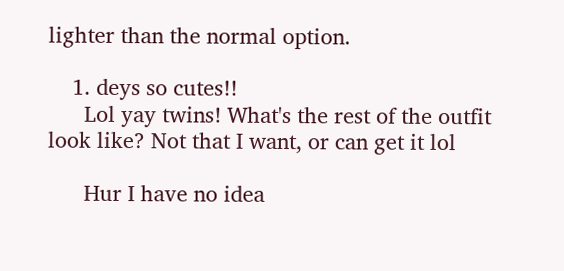lighter than the normal option.

    1. deys so cutes!!
      Lol yay twins! What's the rest of the outfit look like? Not that I want, or can get it lol

      Hur I have no idea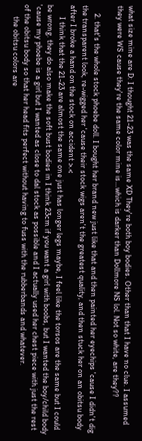what size mine are D: I thought 21-23 was the same XD They're both boy bodies. Other than that I have no clue. I assumed they were WS cause they're the same color mine is...which is darker than Dollmore NS lol. Not so white, are they??

    2. that's the whole stock phoebe doll. I bought her brand new just like that and then painted her eyechips 'cause I didn't dig the transparent look, re-wigged her 'cause their stock wigs aren't the greatest quality, and then stuck her on an obitsu body after I broke a hand on the stock on accident >.<
      I think that the 21-23 are almost the same one just has longer legs maybe, I feel like the torsos are the same but I could be wrong. they do also make the soft bust bodies in I think 23cm if you want a girl with boobs, but I wanted the boy/child body 'cause my phoebe is a girl but I wanted as close to dal stock as possible and I actually used her chest piece with just the rest of the obitsu body so that her head fits perfect without having to fuss with the rubberbands and whatever.
      the obitsu colors are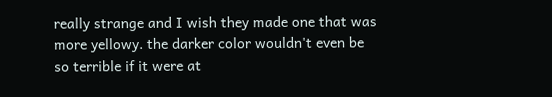really strange and I wish they made one that was more yellowy. the darker color wouldn't even be so terrible if it were at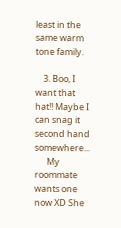least in the same warm tone family.

    3. Boo, I want that hat!! Maybe I can snag it second hand somewhere...
      My roommate wants one now XD She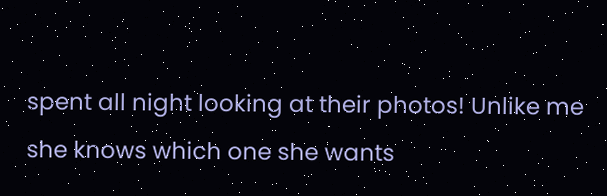spent all night looking at their photos! Unlike me she knows which one she wants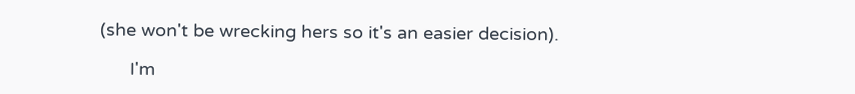(she won't be wrecking hers so it's an easier decision).

      I'm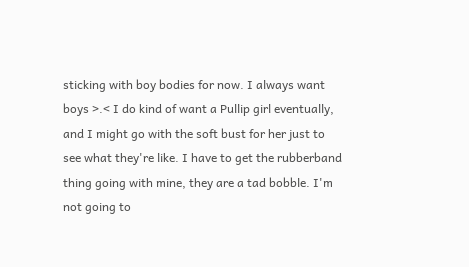sticking with boy bodies for now. I always want boys >.< I do kind of want a Pullip girl eventually, and I might go with the soft bust for her just to see what they're like. I have to get the rubberband thing going with mine, they are a tad bobble. I'm not going to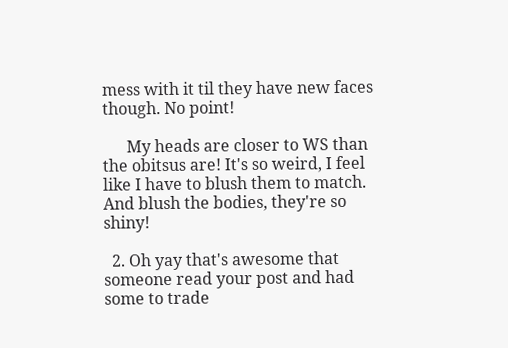mess with it til they have new faces though. No point!

      My heads are closer to WS than the obitsus are! It's so weird, I feel like I have to blush them to match. And blush the bodies, they're so shiny!

  2. Oh yay that's awesome that someone read your post and had some to trade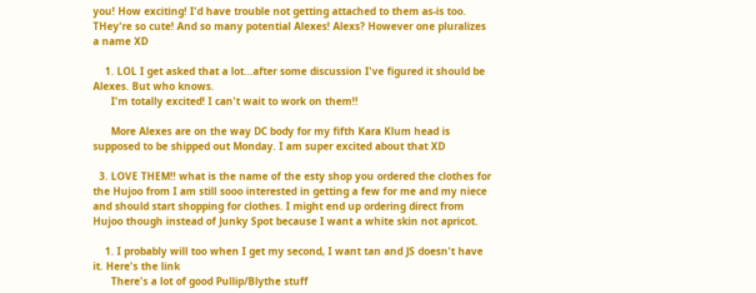you! How exciting! I'd have trouble not getting attached to them as-is too. THey're so cute! And so many potential Alexes! Alexs? However one pluralizes a name XD

    1. LOL I get asked that a lot...after some discussion I've figured it should be Alexes. But who knows.
      I'm totally excited! I can't wait to work on them!!

      More Alexes are on the way DC body for my fifth Kara Klum head is supposed to be shipped out Monday. I am super excited about that XD

  3. LOVE THEM!! what is the name of the esty shop you ordered the clothes for the Hujoo from I am still sooo interested in getting a few for me and my niece and should start shopping for clothes. I might end up ordering direct from Hujoo though instead of Junky Spot because I want a white skin not apricot.

    1. I probably will too when I get my second, I want tan and JS doesn't have it. Here's the link
      There's a lot of good Pullip/Blythe stuff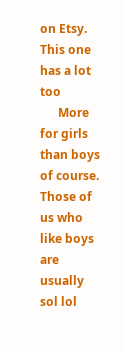on Etsy. This one has a lot too
      More for girls than boys of course. Those of us who like boys are usually sol lol